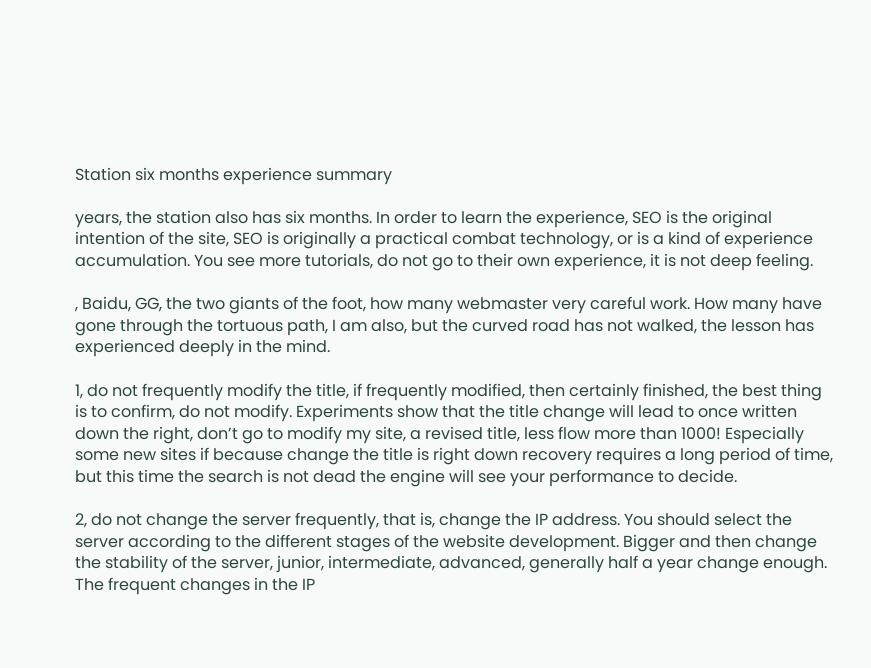Station six months experience summary

years, the station also has six months. In order to learn the experience, SEO is the original intention of the site, SEO is originally a practical combat technology, or is a kind of experience accumulation. You see more tutorials, do not go to their own experience, it is not deep feeling.

, Baidu, GG, the two giants of the foot, how many webmaster very careful work. How many have gone through the tortuous path, I am also, but the curved road has not walked, the lesson has experienced deeply in the mind.

1, do not frequently modify the title, if frequently modified, then certainly finished, the best thing is to confirm, do not modify. Experiments show that the title change will lead to once written down the right, don’t go to modify my site, a revised title, less flow more than 1000! Especially some new sites if because change the title is right down recovery requires a long period of time, but this time the search is not dead the engine will see your performance to decide.

2, do not change the server frequently, that is, change the IP address. You should select the server according to the different stages of the website development. Bigger and then change the stability of the server, junior, intermediate, advanced, generally half a year change enough. The frequent changes in the IP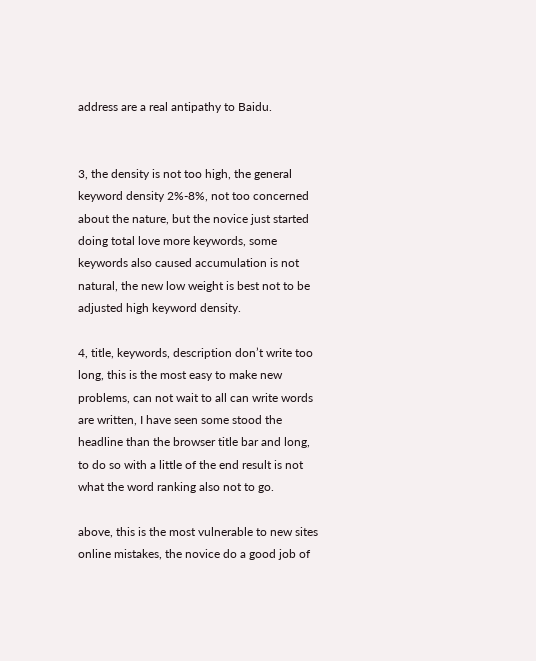address are a real antipathy to Baidu.


3, the density is not too high, the general keyword density 2%-8%, not too concerned about the nature, but the novice just started doing total love more keywords, some keywords also caused accumulation is not natural, the new low weight is best not to be adjusted high keyword density.

4, title, keywords, description don’t write too long, this is the most easy to make new problems, can not wait to all can write words are written, I have seen some stood the headline than the browser title bar and long, to do so with a little of the end result is not what the word ranking also not to go.

above, this is the most vulnerable to new sites online mistakes, the novice do a good job of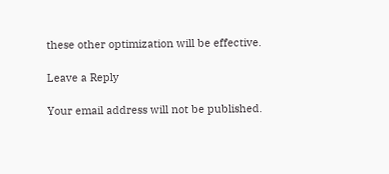these other optimization will be effective.

Leave a Reply

Your email address will not be published.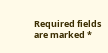Required fields are marked *